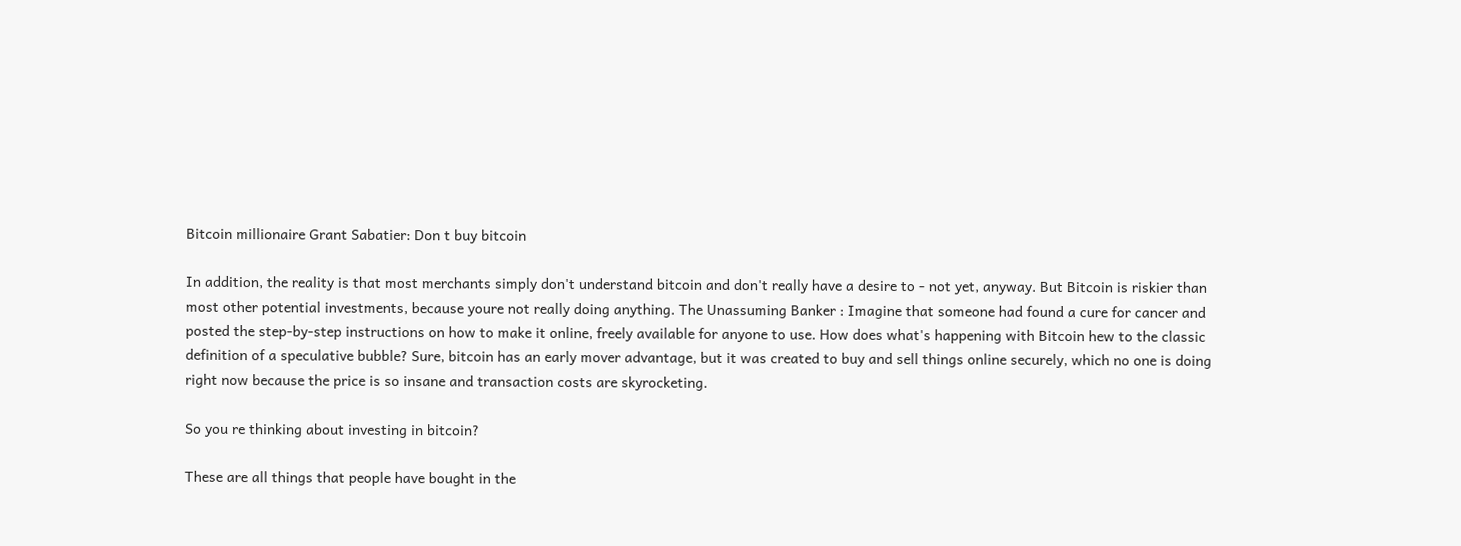Bitcoin millionaire Grant Sabatier: Don t buy bitcoin

In addition, the reality is that most merchants simply don't understand bitcoin and don't really have a desire to - not yet, anyway. But Bitcoin is riskier than most other potential investments, because youre not really doing anything. The Unassuming Banker : Imagine that someone had found a cure for cancer and posted the step-by-step instructions on how to make it online, freely available for anyone to use. How does what's happening with Bitcoin hew to the classic definition of a speculative bubble? Sure, bitcoin has an early mover advantage, but it was created to buy and sell things online securely, which no one is doing right now because the price is so insane and transaction costs are skyrocketing.

So you re thinking about investing in bitcoin?

These are all things that people have bought in the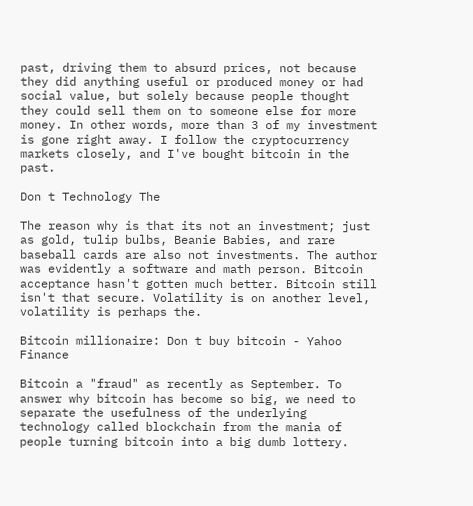past, driving them to absurd prices, not because they did anything useful or produced money or had social value, but solely because people thought they could sell them on to someone else for more money. In other words, more than 3 of my investment is gone right away. I follow the cryptocurrency markets closely, and I've bought bitcoin in the past.

Don t Technology The

The reason why is that its not an investment; just as gold, tulip bulbs, Beanie Babies, and rare baseball cards are also not investments. The author was evidently a software and math person. Bitcoin acceptance hasn't gotten much better. Bitcoin still isn't that secure. Volatility is on another level, volatility is perhaps the.

Bitcoin millionaire: Don t buy bitcoin - Yahoo Finance

Bitcoin a "fraud" as recently as September. To answer why bitcoin has become so big, we need to separate the usefulness of the underlying technology called blockchain from the mania of people turning bitcoin into a big dumb lottery.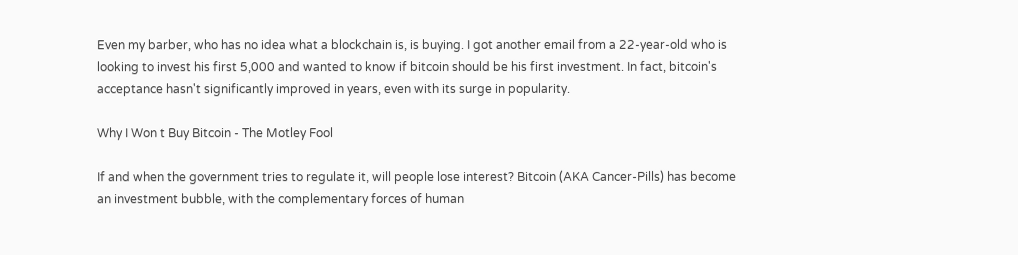Even my barber, who has no idea what a blockchain is, is buying. I got another email from a 22-year-old who is looking to invest his first 5,000 and wanted to know if bitcoin should be his first investment. In fact, bitcoin's acceptance hasn't significantly improved in years, even with its surge in popularity.

Why I Won t Buy Bitcoin - The Motley Fool

If and when the government tries to regulate it, will people lose interest? Bitcoin (AKA Cancer-Pills) has become an investment bubble, with the complementary forces of human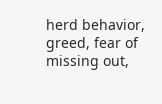herd behavior, greed, fear of missing out,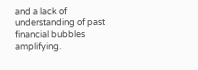and a lack of understanding of past financial bubbles amplifying.